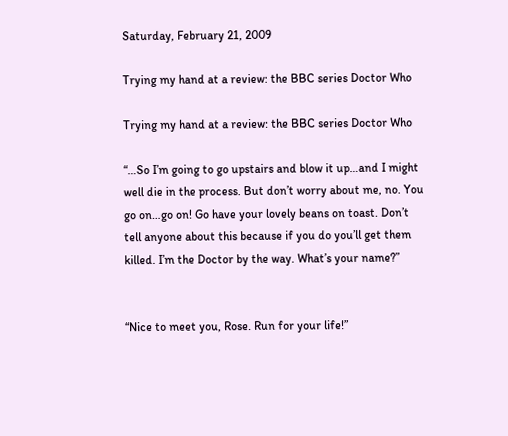Saturday, February 21, 2009

Trying my hand at a review: the BBC series Doctor Who

Trying my hand at a review: the BBC series Doctor Who

“…So I’m going to go upstairs and blow it up…and I might well die in the process. But don’t worry about me, no. You go on…go on! Go have your lovely beans on toast. Don’t tell anyone about this because if you do you’ll get them killed. I’m the Doctor by the way. What’s your name?”


“Nice to meet you, Rose. Run for your life!”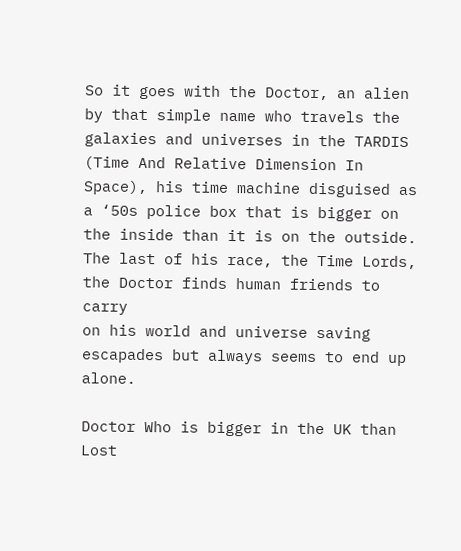So it goes with the Doctor, an alien by that simple name who travels the galaxies and universes in the TARDIS (Time And Relative Dimension In Space), his time machine disguised as a ‘50s police box that is bigger on the inside than it is on the outside. The last of his race, the Time Lords, the Doctor finds human friends to carry
on his world and universe saving escapades but always seems to end up alone.

Doctor Who is bigger in the UK than Lost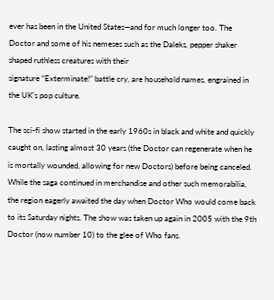ever has been in the United States—and for much longer too. The Doctor and some of his nemeses such as the Daleks, pepper shaker shaped ruthless creatures with their
signature “Exterminate!” battle cry, are household names, engrained in the UK’s pop culture.

The sci-fi show started in the early 1960s in black and white and quickly caught on, lasting almost 30 years (the Doctor can regenerate when he is mortally wounded, allowing for new Doctors) before being canceled. While the saga continued in merchandise and other such memorabilia, the region eagerly awaited the day when Doctor Who would come back to its Saturday nights. The show was taken up again in 2005 with the 9th Doctor (now number 10) to the glee of Who fans.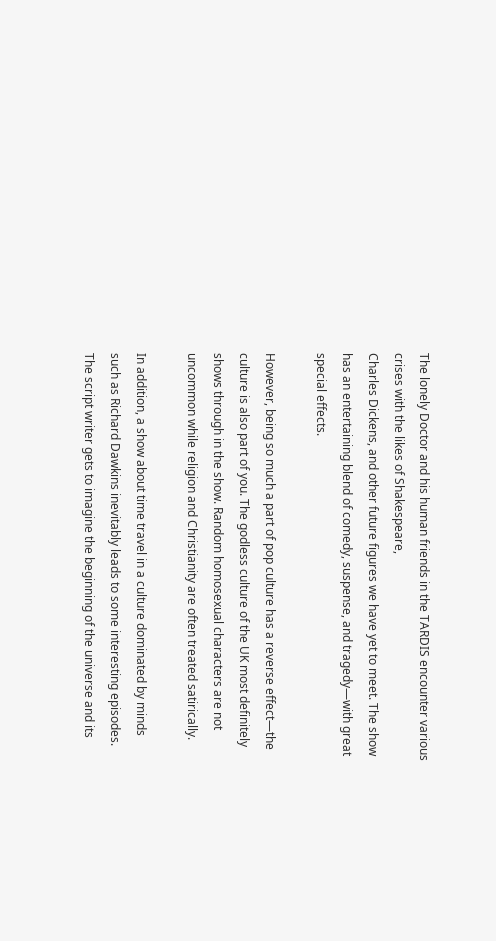The lonely Doctor and his human friends in the TARDIS encounter various crises with the likes of Shakespeare,
Charles Dickens, and other future figures we have yet to meet. The show has an entertaining blend of comedy, suspense, and tragedy—with great special effects.

However, being so much a part of pop culture has a reverse effect—the culture is also part of you. The godless culture of the UK most definitely shows through in the show. Random homosexual characters are not uncommon while religion and Christianity are often treated satirically.

In addition, a show about time travel in a culture dominated by minds such as Richard Dawkins inevitably leads to some interesting episodes. The script writer gets to imagine the beginning of the universe and its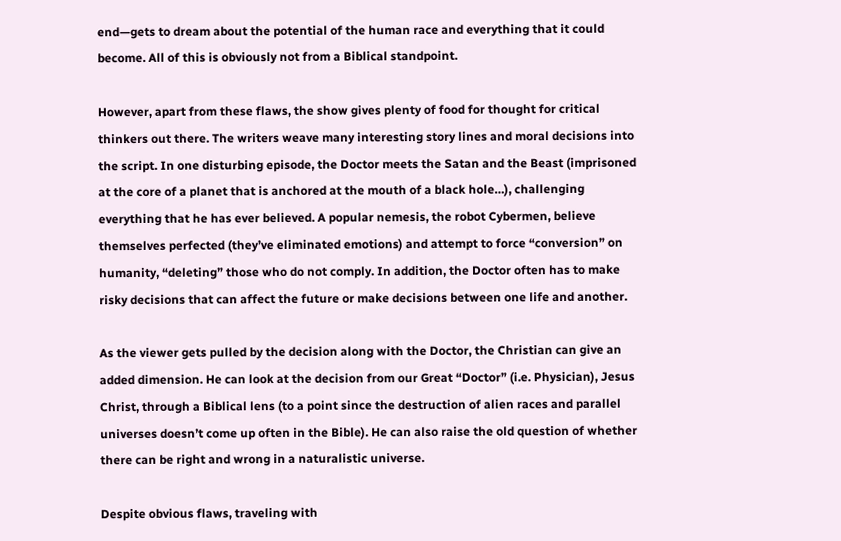end—gets to dream about the potential of the human race and everything that it could become. All of this is obviously not from a Biblical standpoint.

However, apart from these flaws, the show gives plenty of food for thought for critical thinkers out there. The writers weave many interesting story lines and moral decisions into the script. In one disturbing episode, the Doctor meets the Satan and the Beast (imprisoned at the core of a planet that is anchored at the mouth of a black hole…), challenging everything that he has ever believed. A popular nemesis, the robot Cybermen, believe themselves perfected (they’ve eliminated emotions) and attempt to force “conversion” on humanity, “deleting” those who do not comply. In addition, the Doctor often has to make risky decisions that can affect the future or make decisions between one life and another.

As the viewer gets pulled by the decision along with the Doctor, the Christian can give an added dimension. He can look at the decision from our Great “Doctor” (i.e. Physician), Jesus Christ, through a Biblical lens (to a point since the destruction of alien races and parallel universes doesn’t come up often in the Bible). He can also raise the old question of whether there can be right and wrong in a naturalistic universe.

Despite obvious flaws, traveling with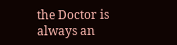the Doctor is always an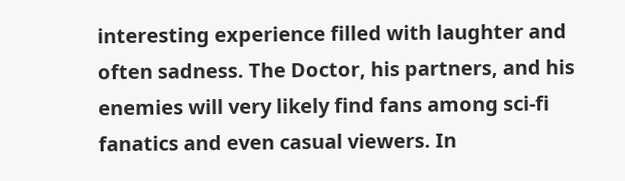interesting experience filled with laughter and often sadness. The Doctor, his partners, and his enemies will very likely find fans among sci-fi fanatics and even casual viewers. In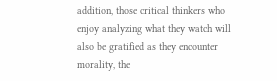addition, those critical thinkers who enjoy analyzing what they watch will also be gratified as they encounter morality, the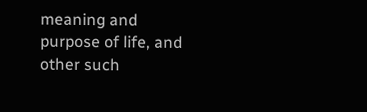meaning and purpose of life, and other such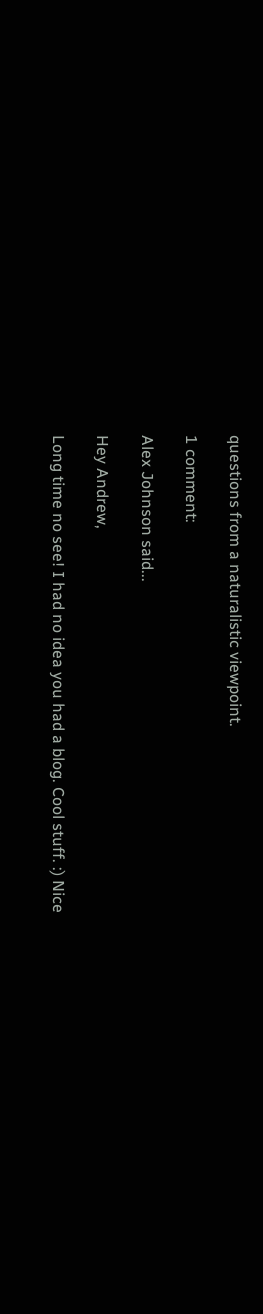questions from a naturalistic viewpoint.

1 comment:

Alex Johnson said...

Hey Andrew,

Long time no see! I had no idea you had a blog. Cool stuff. :) Nice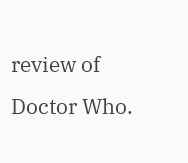review of Doctor Who.